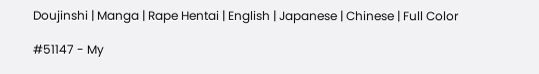Doujinshi | Manga | Rape Hentai | English | Japanese | Chinese | Full Color

#51147 - My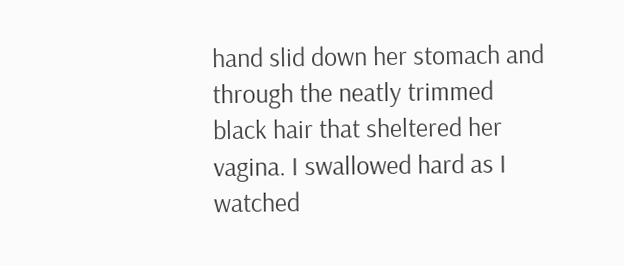hand slid down her stomach and through the neatly trimmed black hair that sheltered her vagina. I swallowed hard as I watched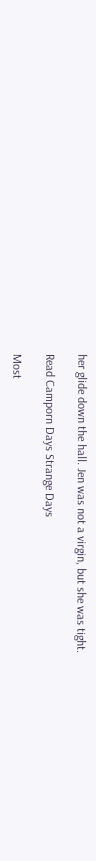her glide down the hall. Jen was not a virgin, but she was tight.

Read Camporn Days Strange Days

Most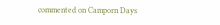commented on Camporn Days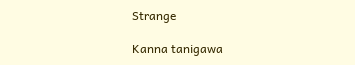Strange

Kanna tanigawa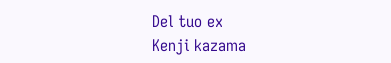Del tuo ex
Kenji kazama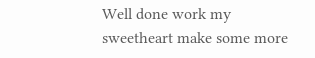Well done work my sweetheart make some more